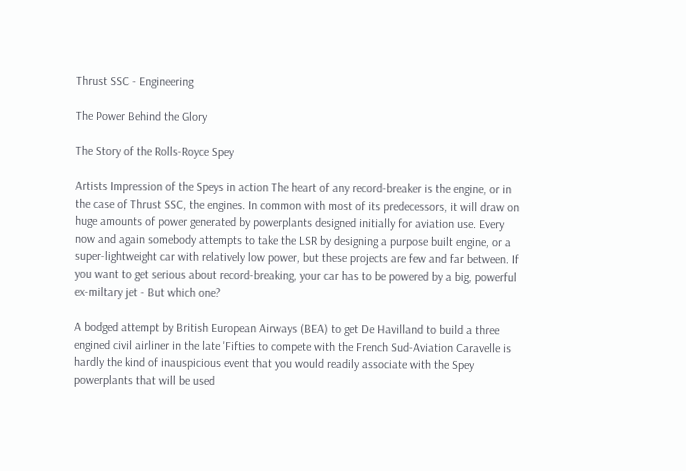Thrust SSC - Engineering

The Power Behind the Glory

The Story of the Rolls-Royce Spey

Artists Impression of the Speys in action The heart of any record-breaker is the engine, or in the case of Thrust SSC, the engines. In common with most of its predecessors, it will draw on huge amounts of power generated by powerplants designed initially for aviation use. Every now and again somebody attempts to take the LSR by designing a purpose built engine, or a super-lightweight car with relatively low power, but these projects are few and far between. If you want to get serious about record-breaking, your car has to be powered by a big, powerful ex-miltary jet - But which one?

A bodged attempt by British European Airways (BEA) to get De Havilland to build a three engined civil airliner in the late 'Fifties to compete with the French Sud-Aviation Caravelle is hardly the kind of inauspicious event that you would readily associate with the Spey powerplants that will be used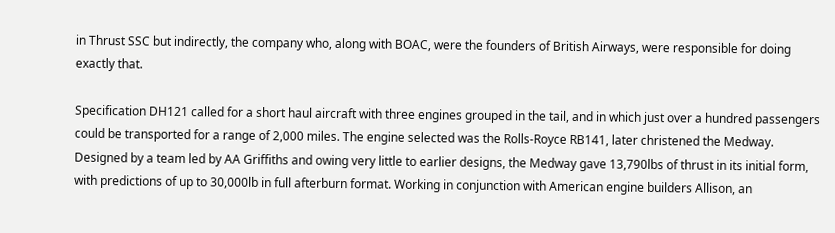in Thrust SSC but indirectly, the company who, along with BOAC, were the founders of British Airways, were responsible for doing exactly that.

Specification DH121 called for a short haul aircraft with three engines grouped in the tail, and in which just over a hundred passengers could be transported for a range of 2,000 miles. The engine selected was the Rolls-Royce RB141, later christened the Medway. Designed by a team led by AA Griffiths and owing very little to earlier designs, the Medway gave 13,790lbs of thrust in its initial form, with predictions of up to 30,000lb in full afterburn format. Working in conjunction with American engine builders Allison, an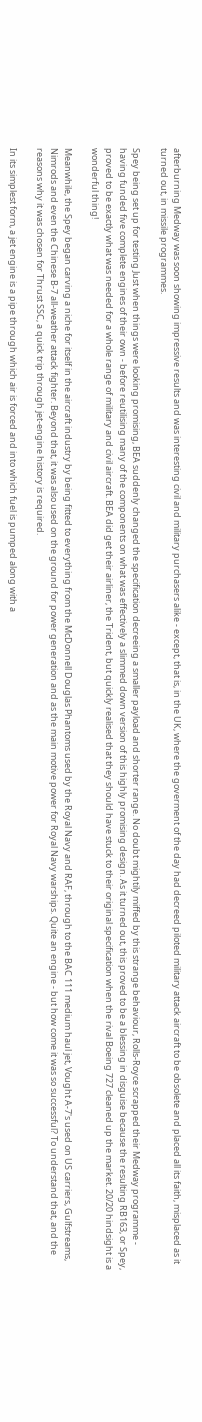afterburning Medway was soon showing impressive results and was interesting civil and military purchasers alike - except, that is, in the UK, where the goverment of the day had decreed piloted military attack aircraft to be obsolete and placed all its faith, misplaced as it turned out, in missile programmes.

Spey being set up for testing Just when things were looking promising, BEA suddenly changed the specification decreeing a smaller payload and shorter range. No doubt mightily miffed by this strange behaviour, Rolls-Royce scrapped their Medway programme - having funded five complete engines of their own - before reutilising many of the components on what was effectively a slimmed down version of this highly promising design. As it turned out, this proved to be a blessing in disguise because the resulting RB163, or Spey, proved to be exactly what was needed for a whole range of military and civil aircraft. BEA did get their airliner, the Trident, but quickly realised that they should have stuck to their original specification when the rival Boeing 727 cleaned up the market. 20/20 hindsight is a wonderful thing!

Meanwhile, the Spey began carving a niche for itself in the aircraft industry by being fitted to everything from the McDonnell Douglas Phantoms used by the Royal Navy and RAF, through to the BAC 111 medium haul jet, Vought A-7's used on US carriers, Gulfstreams, Nimrods and even the Chinese B-7 all-weather attack fighter. Beyond that, it was also used on the ground for power generation and as the main motive power for Royal Navy warships. Quite an engine - but how come it was so successful? To understand that, and the reasons why it was chosen for Thrust SSC, a quick trip through jet-engine history is required.

In its simplest form, a jet engine is a pipe through which air is forced and into which fuel is pumped along with a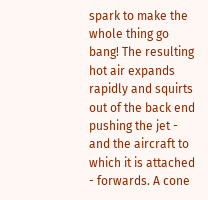spark to make the whole thing go bang! The resulting hot air expands rapidly and squirts out of the back end pushing the jet - and the aircraft to which it is attached - forwards. A cone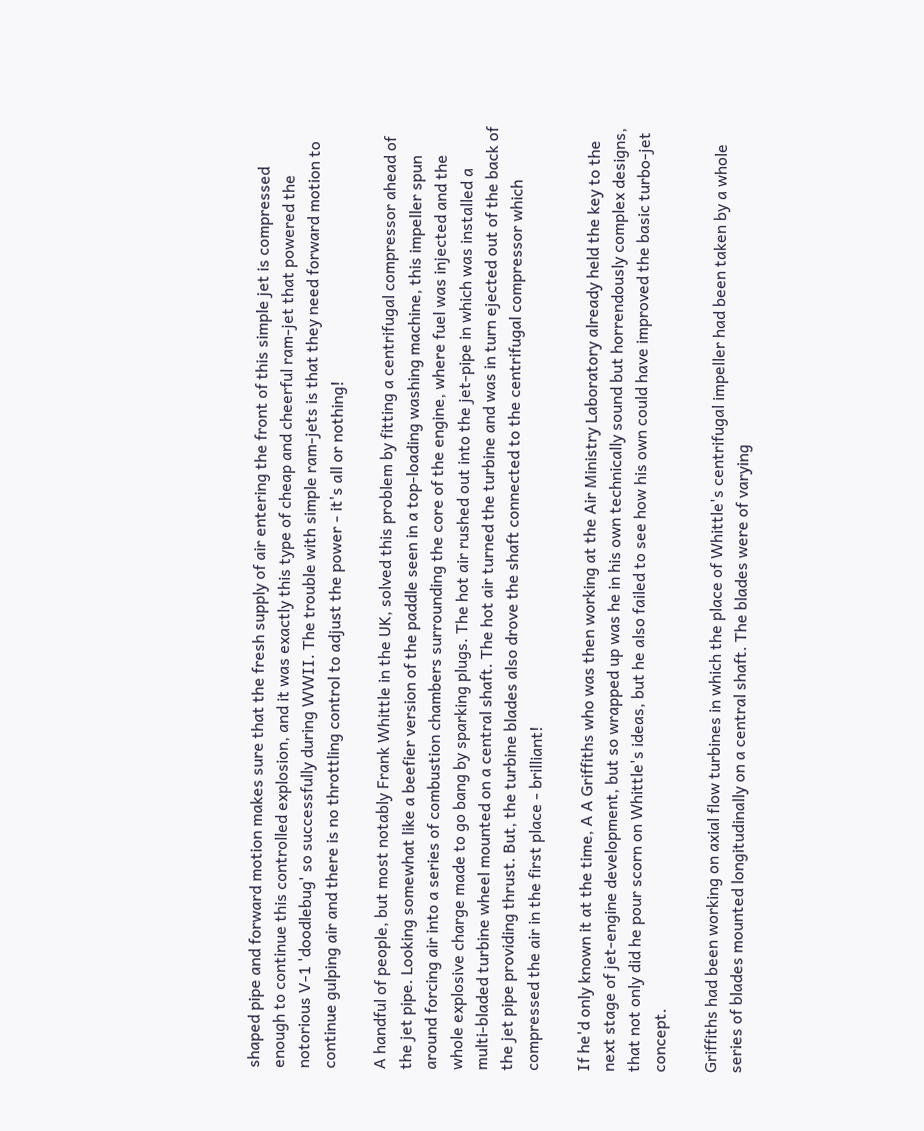shaped pipe and forward motion makes sure that the fresh supply of air entering the front of this simple jet is compressed enough to continue this controlled explosion, and it was exactly this type of cheap and cheerful ram-jet that powered the notorious V-1 'doodlebug' so successfully during WWII. The trouble with simple ram-jets is that they need forward motion to continue gulping air and there is no throttling control to adjust the power - it's all or nothing!

A handful of people, but most notably Frank Whittle in the UK, solved this problem by fitting a centrifugal compressor ahead of the jet pipe. Looking somewhat like a beefier version of the paddle seen in a top-loading washing machine, this impeller spun around forcing air into a series of combustion chambers surrounding the core of the engine, where fuel was injected and the whole explosive charge made to go bang by sparking plugs. The hot air rushed out into the jet-pipe in which was installed a multi-bladed turbine wheel mounted on a central shaft. The hot air turned the turbine and was in turn ejected out of the back of the jet pipe providing thrust. But, the turbine blades also drove the shaft connected to the centrifugal compressor which compressed the air in the first place - brilliant!

If he'd only known it at the time, A A Griffiths who was then working at the Air Ministry Laboratory already held the key to the next stage of jet-engine development, but so wrapped up was he in his own technically sound but horrendously complex designs, that not only did he pour scorn on Whittle's ideas, but he also failed to see how his own could have improved the basic turbo-jet concept.

Griffiths had been working on axial flow turbines in which the place of Whittle's centrifugal impeller had been taken by a whole series of blades mounted longitudinally on a central shaft. The blades were of varying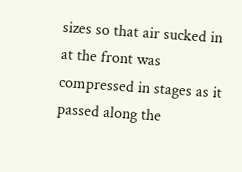sizes so that air sucked in at the front was compressed in stages as it passed along the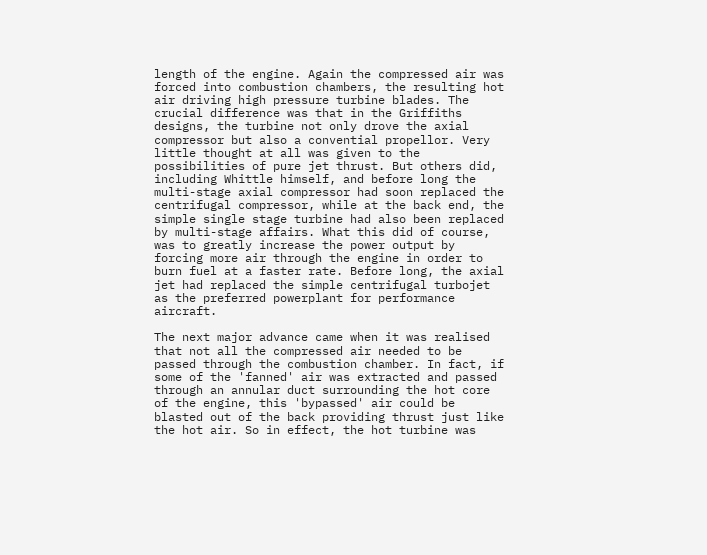length of the engine. Again the compressed air was forced into combustion chambers, the resulting hot air driving high pressure turbine blades. The crucial difference was that in the Griffiths designs, the turbine not only drove the axial compressor but also a convential propellor. Very little thought at all was given to the possibilities of pure jet thrust. But others did, including Whittle himself, and before long the multi-stage axial compressor had soon replaced the centrifugal compressor, while at the back end, the simple single stage turbine had also been replaced by multi-stage affairs. What this did of course, was to greatly increase the power output by forcing more air through the engine in order to burn fuel at a faster rate. Before long, the axial jet had replaced the simple centrifugal turbojet as the preferred powerplant for performance aircraft.

The next major advance came when it was realised that not all the compressed air needed to be passed through the combustion chamber. In fact, if some of the 'fanned' air was extracted and passed through an annular duct surrounding the hot core of the engine, this 'bypassed' air could be blasted out of the back providing thrust just like the hot air. So in effect, the hot turbine was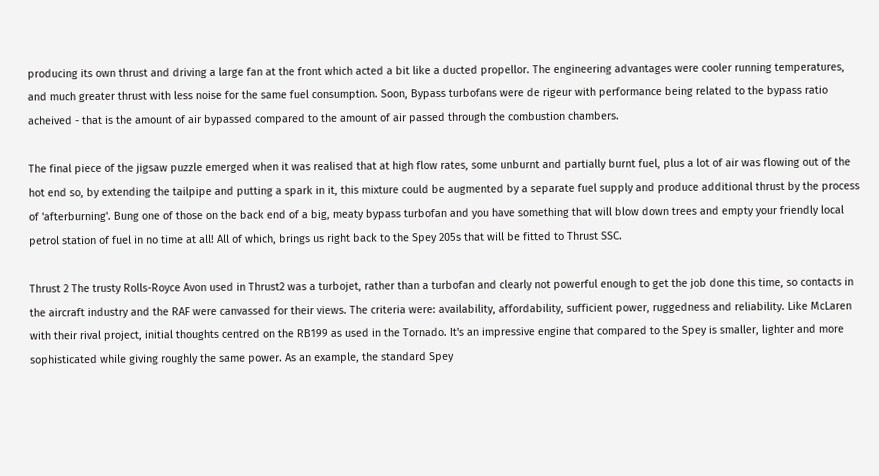producing its own thrust and driving a large fan at the front which acted a bit like a ducted propellor. The engineering advantages were cooler running temperatures, and much greater thrust with less noise for the same fuel consumption. Soon, Bypass turbofans were de rigeur with performance being related to the bypass ratio acheived - that is the amount of air bypassed compared to the amount of air passed through the combustion chambers.

The final piece of the jigsaw puzzle emerged when it was realised that at high flow rates, some unburnt and partially burnt fuel, plus a lot of air was flowing out of the hot end so, by extending the tailpipe and putting a spark in it, this mixture could be augmented by a separate fuel supply and produce additional thrust by the process of 'afterburning'. Bung one of those on the back end of a big, meaty bypass turbofan and you have something that will blow down trees and empty your friendly local petrol station of fuel in no time at all! All of which, brings us right back to the Spey 205s that will be fitted to Thrust SSC.

Thrust 2 The trusty Rolls-Royce Avon used in Thrust2 was a turbojet, rather than a turbofan and clearly not powerful enough to get the job done this time, so contacts in the aircraft industry and the RAF were canvassed for their views. The criteria were: availability, affordability, sufficient power, ruggedness and reliability. Like McLaren with their rival project, initial thoughts centred on the RB199 as used in the Tornado. It's an impressive engine that compared to the Spey is smaller, lighter and more sophisticated while giving roughly the same power. As an example, the standard Spey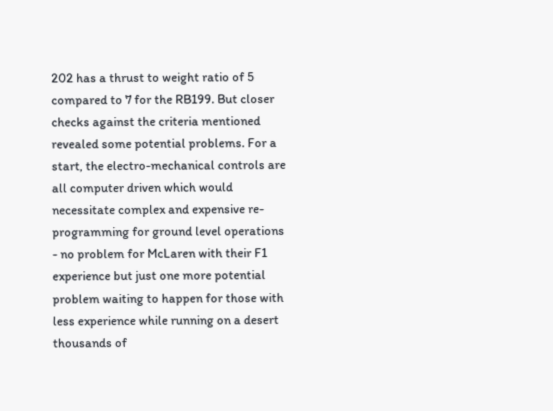202 has a thrust to weight ratio of 5 compared to 7 for the RB199. But closer checks against the criteria mentioned revealed some potential problems. For a start, the electro-mechanical controls are all computer driven which would necessitate complex and expensive re-programming for ground level operations - no problem for McLaren with their F1 experience but just one more potential problem waiting to happen for those with less experience while running on a desert thousands of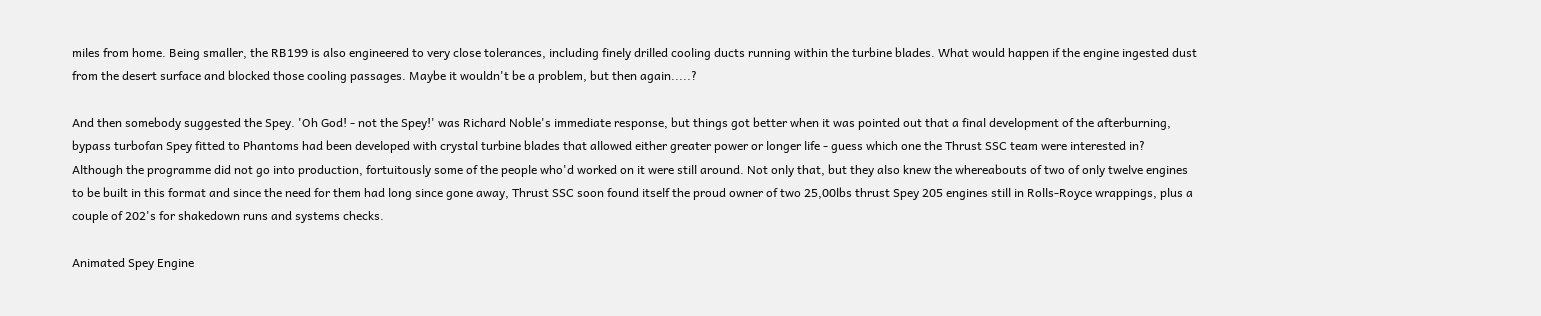miles from home. Being smaller, the RB199 is also engineered to very close tolerances, including finely drilled cooling ducts running within the turbine blades. What would happen if the engine ingested dust from the desert surface and blocked those cooling passages. Maybe it wouldn't be a problem, but then again.....?

And then somebody suggested the Spey. 'Oh God! - not the Spey!' was Richard Noble's immediate response, but things got better when it was pointed out that a final development of the afterburning, bypass turbofan Spey fitted to Phantoms had been developed with crystal turbine blades that allowed either greater power or longer life - guess which one the Thrust SSC team were interested in? Although the programme did not go into production, fortuitously some of the people who'd worked on it were still around. Not only that, but they also knew the whereabouts of two of only twelve engines to be built in this format and since the need for them had long since gone away, Thrust SSC soon found itself the proud owner of two 25,00lbs thrust Spey 205 engines still in Rolls-Royce wrappings, plus a couple of 202's for shakedown runs and systems checks.

Animated Spey Engine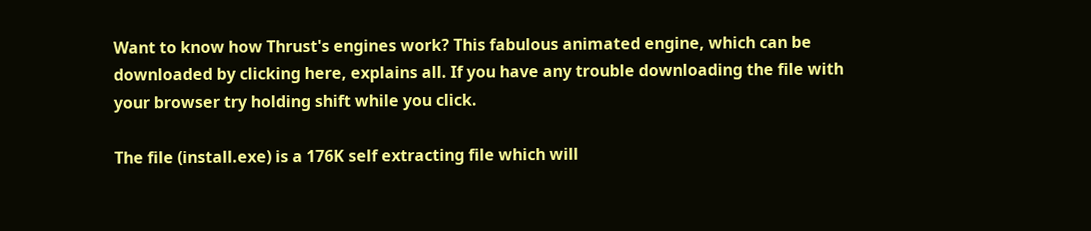Want to know how Thrust's engines work? This fabulous animated engine, which can be downloaded by clicking here, explains all. If you have any trouble downloading the file with your browser try holding shift while you click.

The file (install.exe) is a 176K self extracting file which will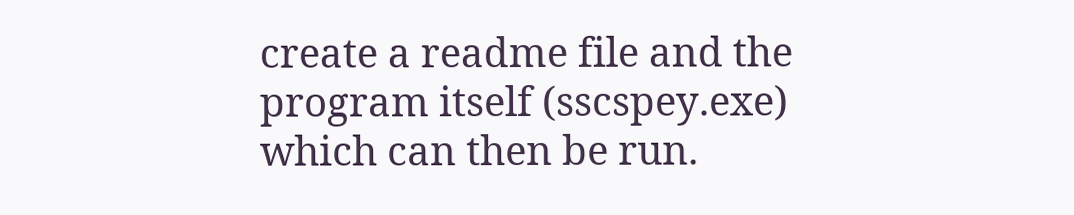create a readme file and the program itself (sscspey.exe) which can then be run.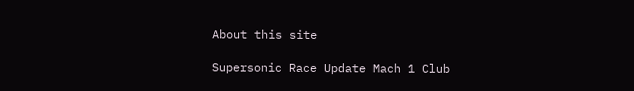About this site

Supersonic Race Update Mach 1 Club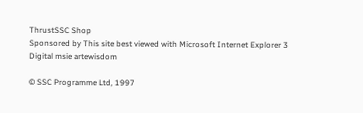ThrustSSC Shop
Sponsored by This site best viewed with Microsoft Internet Explorer 3
Digital msie artewisdom

© SSC Programme Ltd, 1997